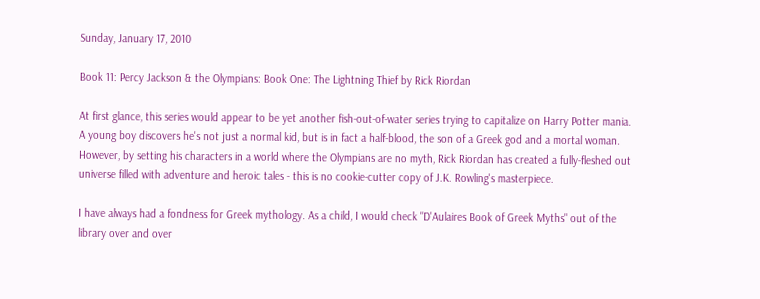Sunday, January 17, 2010

Book 11: Percy Jackson & the Olympians: Book One: The Lightning Thief by Rick Riordan

At first glance, this series would appear to be yet another fish-out-of-water series trying to capitalize on Harry Potter mania. A young boy discovers he's not just a normal kid, but is in fact a half-blood, the son of a Greek god and a mortal woman. However, by setting his characters in a world where the Olympians are no myth, Rick Riordan has created a fully-fleshed out universe filled with adventure and heroic tales - this is no cookie-cutter copy of J.K. Rowling's masterpiece.

I have always had a fondness for Greek mythology. As a child, I would check "D'Aulaires Book of Greek Myths" out of the library over and over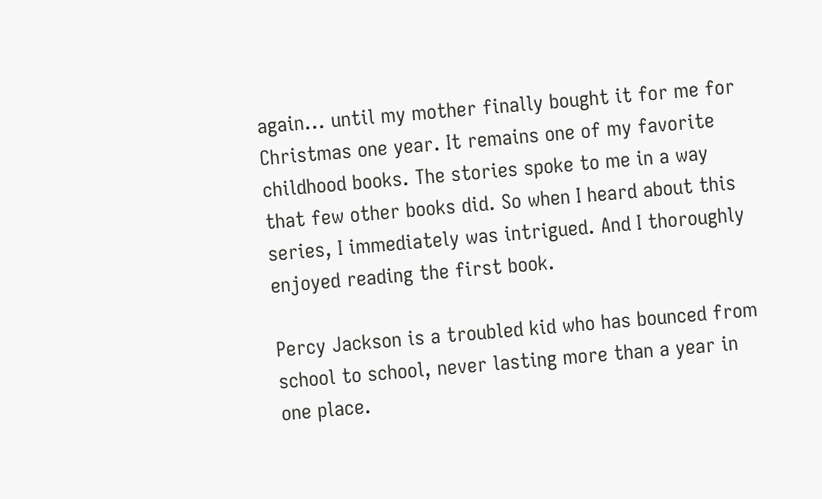again... until my mother finally bought it for me for Christmas one year. It remains one of my favorite childhood books. The stories spoke to me in a way that few other books did. So when I heard about this series, I immediately was intrigued. And I thoroughly enjoyed reading the first book.

Percy Jackson is a troubled kid who has bounced from school to school, never lasting more than a year in one place.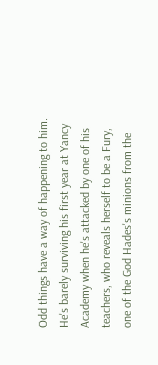Odd things have a way of happening to him. He's barely surviving his first year at Yancy Academy when he's attacked by one of his teachers, who reveals herself to be a Fury, one of the God Hades's minions from the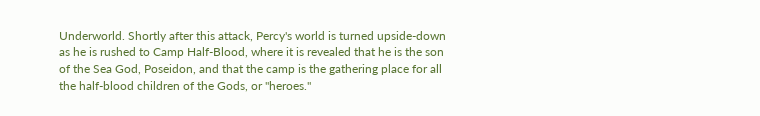Underworld. Shortly after this attack, Percy's world is turned upside-down as he is rushed to Camp Half-Blood, where it is revealed that he is the son of the Sea God, Poseidon, and that the camp is the gathering place for all the half-blood children of the Gods, or "heroes."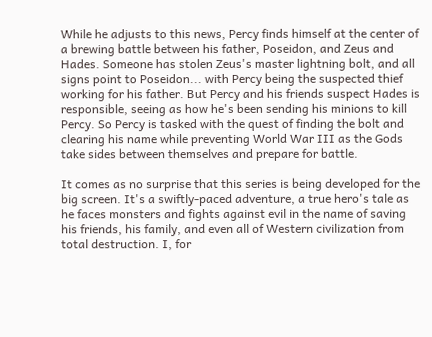While he adjusts to this news, Percy finds himself at the center of a brewing battle between his father, Poseidon, and Zeus and Hades. Someone has stolen Zeus's master lightning bolt, and all signs point to Poseidon... with Percy being the suspected thief working for his father. But Percy and his friends suspect Hades is responsible, seeing as how he's been sending his minions to kill Percy. So Percy is tasked with the quest of finding the bolt and clearing his name while preventing World War III as the Gods take sides between themselves and prepare for battle.

It comes as no surprise that this series is being developed for the big screen. It's a swiftly-paced adventure, a true hero's tale as he faces monsters and fights against evil in the name of saving his friends, his family, and even all of Western civilization from total destruction. I, for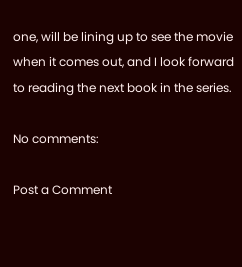one, will be lining up to see the movie when it comes out, and I look forward to reading the next book in the series.

No comments:

Post a Comment